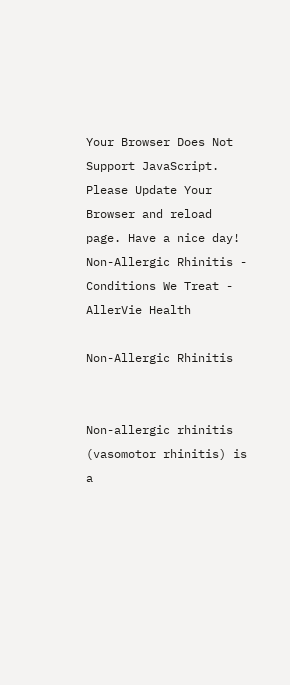Your Browser Does Not Support JavaScript. Please Update Your Browser and reload page. Have a nice day! Non-Allergic Rhinitis - Conditions We Treat - AllerVie Health

Non-Allergic Rhinitis


Non-allergic rhinitis (vasomotor rhinitis) is a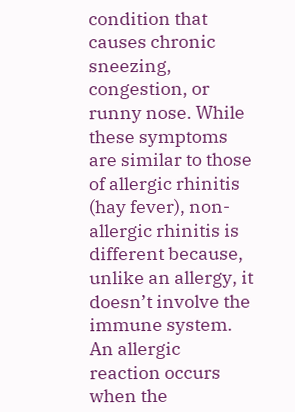condition that causes chronic sneezing, congestion, or runny nose. While these symptoms are similar to those of allergic rhinitis (hay fever), non-allergic rhinitis is different because, unlike an allergy, it doesn’t involve the immune system. An allergic reaction occurs when the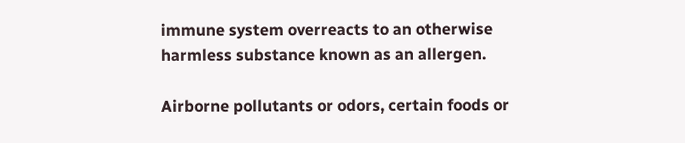immune system overreacts to an otherwise harmless substance known as an allergen.

Airborne pollutants or odors, certain foods or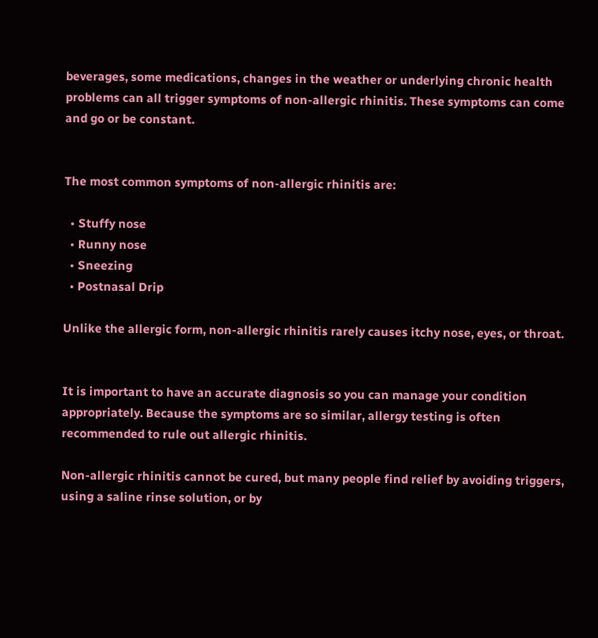beverages, some medications, changes in the weather or underlying chronic health problems can all trigger symptoms of non-allergic rhinitis. These symptoms can come and go or be constant.


The most common symptoms of non-allergic rhinitis are:

  • Stuffy nose
  • Runny nose
  • Sneezing
  • Postnasal Drip

Unlike the allergic form, non-allergic rhinitis rarely causes itchy nose, eyes, or throat.


It is important to have an accurate diagnosis so you can manage your condition appropriately. Because the symptoms are so similar, allergy testing is often recommended to rule out allergic rhinitis.

Non-allergic rhinitis cannot be cured, but many people find relief by avoiding triggers, using a saline rinse solution, or by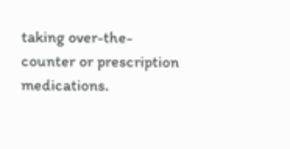taking over-the-counter or prescription medications.